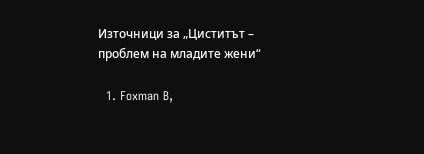Източници за „Циститът – проблем на младите жени“

  1. Foxman B,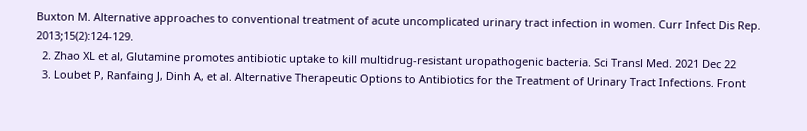Buxton M. Alternative approaches to conventional treatment of acute uncomplicated urinary tract infection in women. Curr Infect Dis Rep. 2013;15(2):124-129.
  2. Zhao XL et al, Glutamine promotes antibiotic uptake to kill multidrug-resistant uropathogenic bacteria. Sci Transl Med. 2021 Dec 22
  3. Loubet P, Ranfaing J, Dinh A, et al. Alternative Therapeutic Options to Antibiotics for the Treatment of Urinary Tract Infections. Front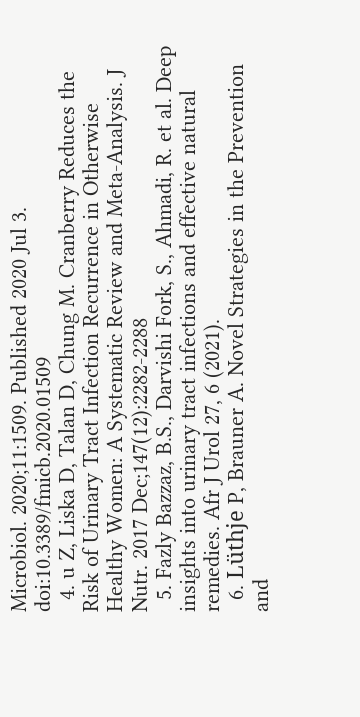Microbiol. 2020;11:1509. Published 2020 Jul 3. doi:10.3389/fmicb.2020.01509
  4. u Z, Liska D, Talan D, Chung M. Cranberry Reduces the Risk of Urinary Tract Infection Recurrence in Otherwise Healthy Women: A Systematic Review and Meta-Analysis. J Nutr. 2017 Dec;147(12):2282-2288
  5. Fazly Bazzaz, B.S., Darvishi Fork, S., Ahmadi, R. et al. Deep insights into urinary tract infections and effective natural remedies. Afr J Urol 27, 6 (2021).
  6. Lüthje P, Brauner A. Novel Strategies in the Prevention and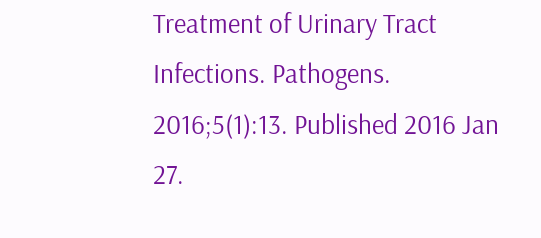Treatment of Urinary Tract Infections. Pathogens. 2016;5(1):13. Published 2016 Jan 27.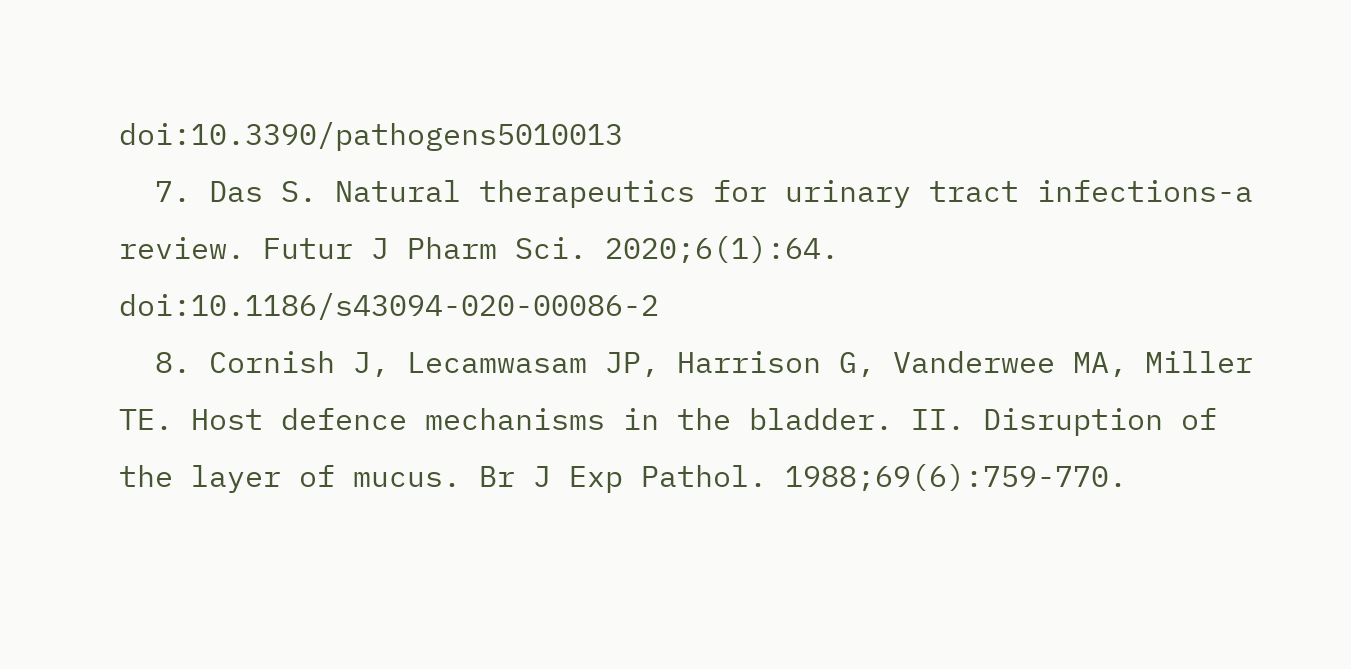doi:10.3390/pathogens5010013
  7. Das S. Natural therapeutics for urinary tract infections-a review. Futur J Pharm Sci. 2020;6(1):64. doi:10.1186/s43094-020-00086-2
  8. Cornish J, Lecamwasam JP, Harrison G, Vanderwee MA, Miller TE. Host defence mechanisms in the bladder. II. Disruption of the layer of mucus. Br J Exp Pathol. 1988;69(6):759-770.